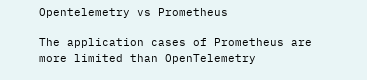Opentelemetry vs Prometheus

The application cases of Prometheus are more limited than OpenTelemetry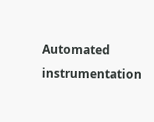Automated instrumentation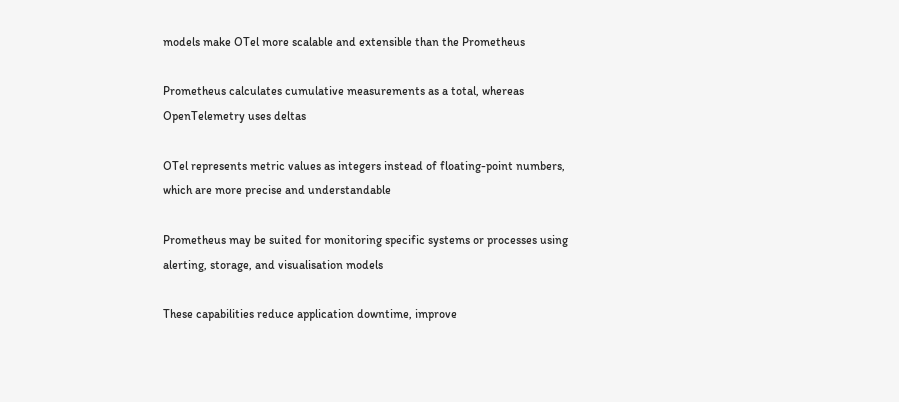models make OTel more scalable and extensible than the Prometheus

Prometheus calculates cumulative measurements as a total, whereas OpenTelemetry uses deltas

OTel represents metric values as integers instead of floating-point numbers, which are more precise and understandable

Prometheus may be suited for monitoring specific systems or processes using alerting, storage, and visualisation models

These capabilities reduce application downtime, improve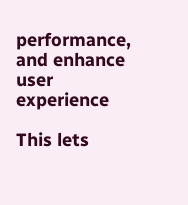performance, and enhance user experience

This lets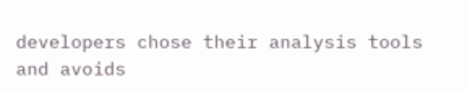developers chose their analysis tools and avoids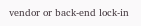vendor or back-end lock-in